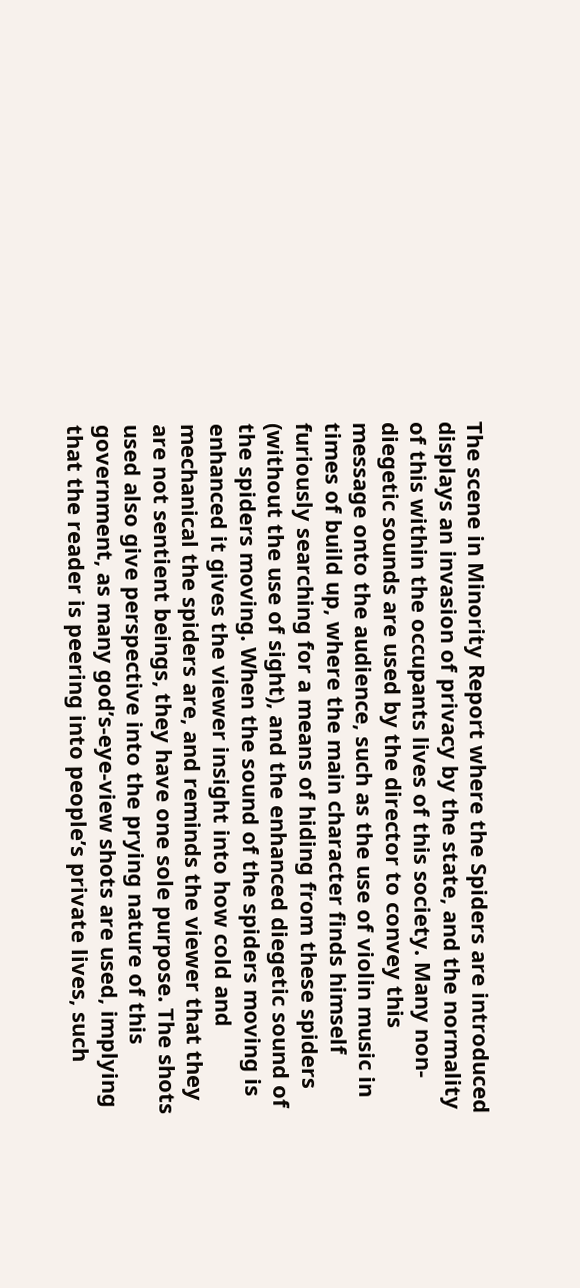The scene in Minority Report where the Spiders are introduced displays an invasion of privacy by the state, and the normality of this within the occupants lives of this society. Many non-diegetic sounds are used by the director to convey this message onto the audience, such as the use of violin music in times of build up, where the main character finds himself furiously searching for a means of hiding from these spiders (without the use of sight), and the enhanced diegetic sound of the spiders moving. When the sound of the spiders moving is enhanced it gives the viewer insight into how cold and mechanical the spiders are, and reminds the viewer that they are not sentient beings, they have one sole purpose. The shots used also give perspective into the prying nature of this government, as many god’s-eye-view shots are used, implying that the reader is peering into people’s private lives, such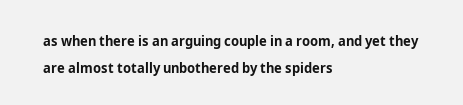as when there is an arguing couple in a room, and yet they are almost totally unbothered by the spiders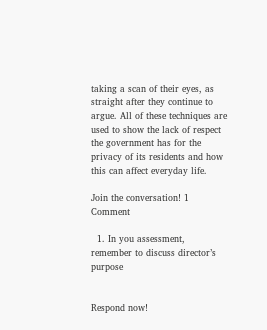taking a scan of their eyes, as straight after they continue to argue. All of these techniques are used to show the lack of respect the government has for the privacy of its residents and how this can affect everyday life.

Join the conversation! 1 Comment

  1. In you assessment, remember to discuss director’s purpose


Respond now!